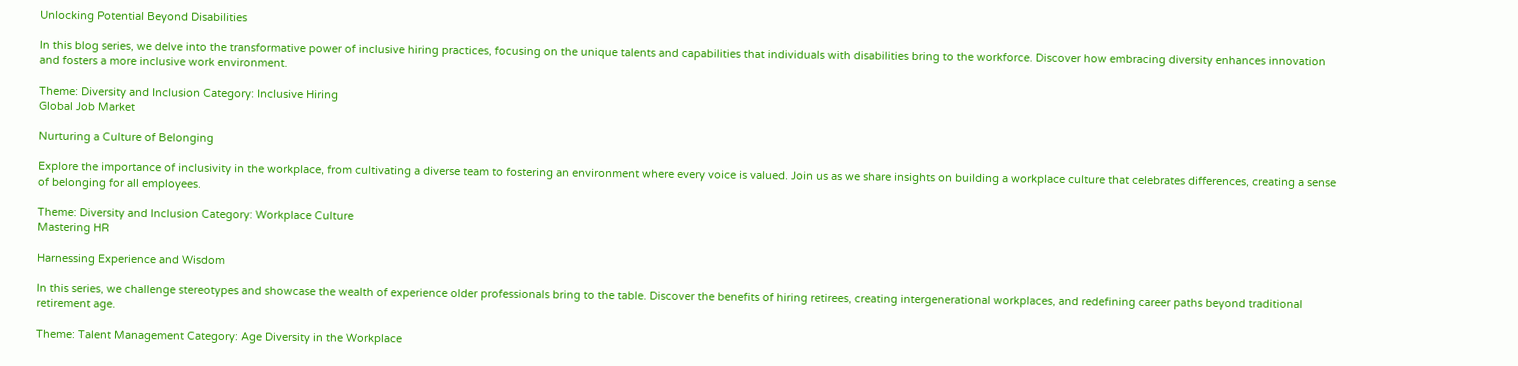Unlocking Potential Beyond Disabilities

In this blog series, we delve into the transformative power of inclusive hiring practices, focusing on the unique talents and capabilities that individuals with disabilities bring to the workforce. Discover how embracing diversity enhances innovation and fosters a more inclusive work environment.

Theme: Diversity and Inclusion Category: Inclusive Hiring
Global Job Market

Nurturing a Culture of Belonging

Explore the importance of inclusivity in the workplace, from cultivating a diverse team to fostering an environment where every voice is valued. Join us as we share insights on building a workplace culture that celebrates differences, creating a sense of belonging for all employees.

Theme: Diversity and Inclusion Category: Workplace Culture
Mastering HR

Harnessing Experience and Wisdom

In this series, we challenge stereotypes and showcase the wealth of experience older professionals bring to the table. Discover the benefits of hiring retirees, creating intergenerational workplaces, and redefining career paths beyond traditional retirement age.

Theme: Talent Management Category: Age Diversity in the Workplace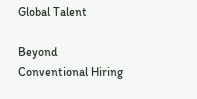Global Talent

Beyond Conventional Hiring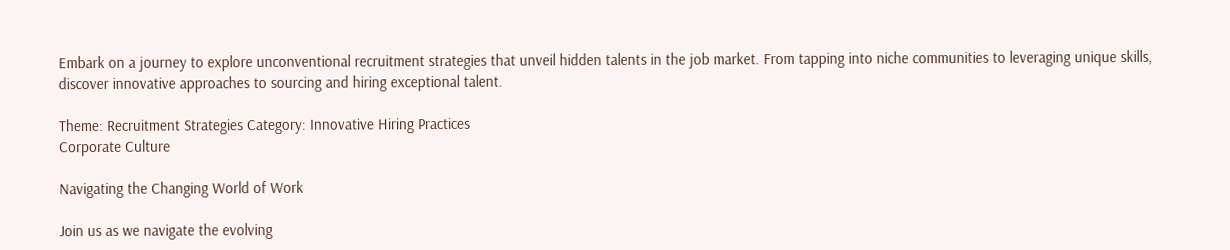Embark on a journey to explore unconventional recruitment strategies that unveil hidden talents in the job market. From tapping into niche communities to leveraging unique skills, discover innovative approaches to sourcing and hiring exceptional talent.

Theme: Recruitment Strategies Category: Innovative Hiring Practices
Corporate Culture

Navigating the Changing World of Work

Join us as we navigate the evolving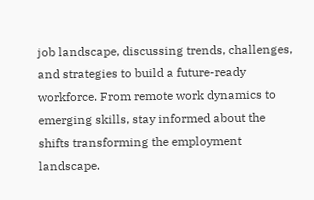job landscape, discussing trends, challenges, and strategies to build a future-ready workforce. From remote work dynamics to emerging skills, stay informed about the shifts transforming the employment landscape.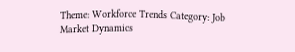Theme: Workforce Trends Category: Job Market Dynamics